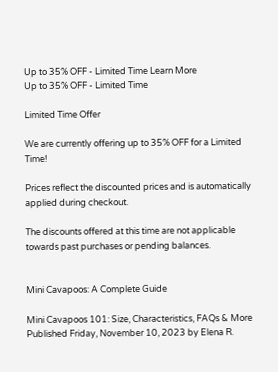Up to 35% OFF - Limited Time Learn More
Up to 35% OFF - Limited Time

Limited Time Offer

We are currently offering up to 35% OFF for a Limited Time!

Prices reflect the discounted prices and is automatically applied during checkout.

The discounts offered at this time are not applicable towards past purchases or pending balances.


Mini Cavapoos: A Complete Guide

Mini Cavapoos 101: Size, Characteristics, FAQs & More
Published Friday, November 10, 2023 by Elena R.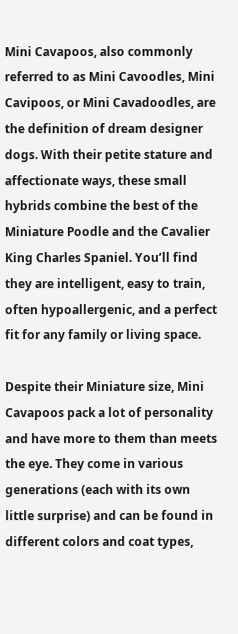Mini Cavapoos, also commonly referred to as Mini Cavoodles, Mini Cavipoos, or Mini Cavadoodles, are the definition of dream designer dogs. With their petite stature and affectionate ways, these small hybrids combine the best of the Miniature Poodle and the Cavalier King Charles Spaniel. You’ll find they are intelligent, easy to train, often hypoallergenic, and a perfect fit for any family or living space.

Despite their Miniature size, Mini Cavapoos pack a lot of personality and have more to them than meets the eye. They come in various generations (each with its own little surprise) and can be found in different colors and coat types,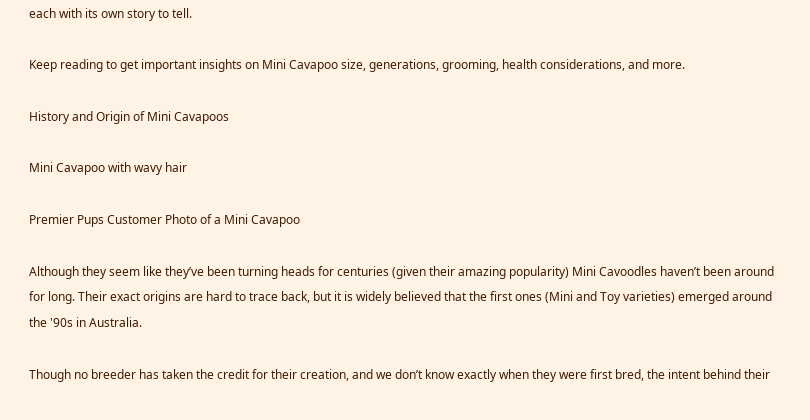each with its own story to tell.

Keep reading to get important insights on Mini Cavapoo size, generations, grooming, health considerations, and more.

History and Origin of Mini Cavapoos

Mini Cavapoo with wavy hair

Premier Pups Customer Photo of a Mini Cavapoo

Although they seem like they’ve been turning heads for centuries (given their amazing popularity) Mini Cavoodles haven’t been around for long. Their exact origins are hard to trace back, but it is widely believed that the first ones (Mini and Toy varieties) emerged around the '90s in Australia.

Though no breeder has taken the credit for their creation, and we don’t know exactly when they were first bred, the intent behind their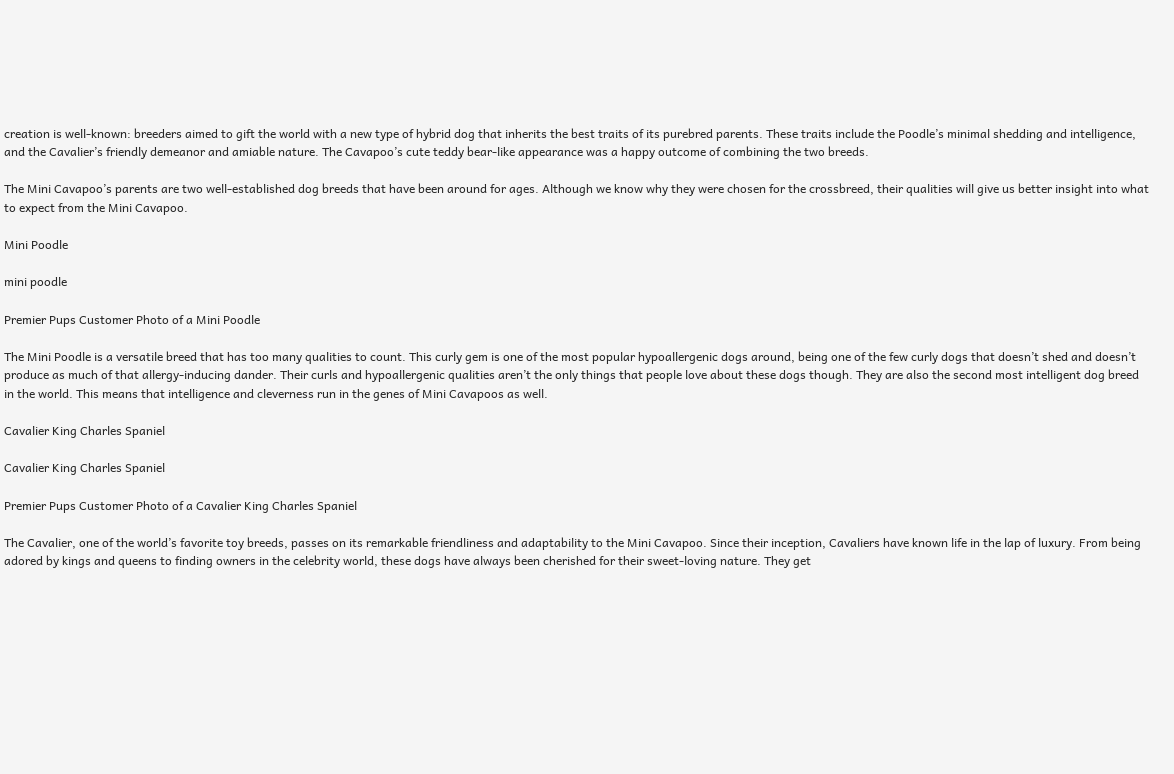creation is well-known: breeders aimed to gift the world with a new type of hybrid dog that inherits the best traits of its purebred parents. These traits include the Poodle’s minimal shedding and intelligence, and the Cavalier’s friendly demeanor and amiable nature. The Cavapoo’s cute teddy bear-like appearance was a happy outcome of combining the two breeds.

The Mini Cavapoo’s parents are two well-established dog breeds that have been around for ages. Although we know why they were chosen for the crossbreed, their qualities will give us better insight into what to expect from the Mini Cavapoo.

Mini Poodle

mini poodle

Premier Pups Customer Photo of a Mini Poodle

The Mini Poodle is a versatile breed that has too many qualities to count. This curly gem is one of the most popular hypoallergenic dogs around, being one of the few curly dogs that doesn’t shed and doesn’t produce as much of that allergy-inducing dander. Their curls and hypoallergenic qualities aren’t the only things that people love about these dogs though. They are also the second most intelligent dog breed in the world. This means that intelligence and cleverness run in the genes of Mini Cavapoos as well.

Cavalier King Charles Spaniel

Cavalier King Charles Spaniel

Premier Pups Customer Photo of a Cavalier King Charles Spaniel

The Cavalier, one of the world’s favorite toy breeds, passes on its remarkable friendliness and adaptability to the Mini Cavapoo. Since their inception, Cavaliers have known life in the lap of luxury. From being adored by kings and queens to finding owners in the celebrity world, these dogs have always been cherished for their sweet-loving nature. They get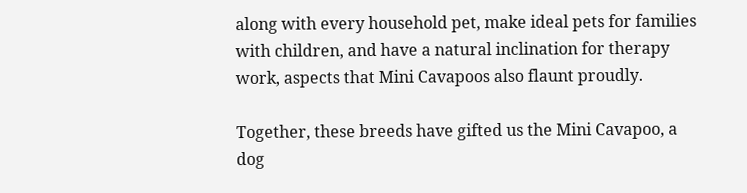along with every household pet, make ideal pets for families with children, and have a natural inclination for therapy work, aspects that Mini Cavapoos also flaunt proudly.

Together, these breeds have gifted us the Mini Cavapoo, a dog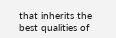that inherits the best qualities of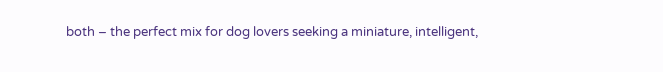both – the perfect mix for dog lovers seeking a miniature, intelligent,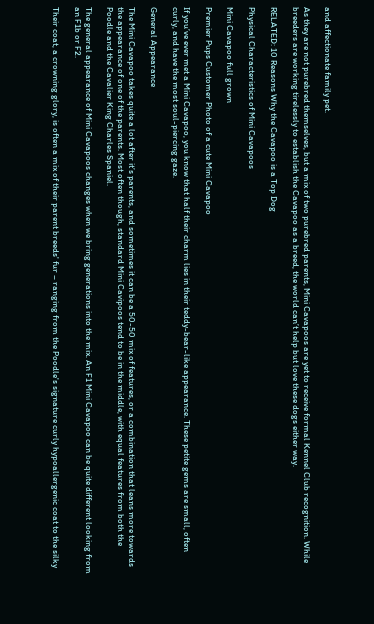and affectionate family pet.

As they are not purebred themselves, but a mix of two purebred parents, Mini Cavapoos are yet to receive formal Kennel Club recognition. While breeders are working tirelessly to establish the Cavapoo as a breed, the world can’t help but love these dogs either way.

RELATED: 10 Reasons Why the Cavapoo is a Top Dog

Physical Characteristics of Mini Cavapoos

Mini Cavapoo full grown

Premier Pups Customer Photo of a cute Mini Cavapoo

If you’ve ever met a Mini Cavapoo, you know that half their charm lies in their teddy-bear-like appearance. These petite gems are small, often curly, and have the most soul-piercing gaze.

General Appearance

The Mini Cavapoo takes quite a lot after it’s parents, and sometimes it can be a 50-50 mix of features, or a combination that leans more towards the appearance of one of the parents. Most often though, standard Mini Cavipoos tend to be in the middle, with equal features from both the Poodle and the Cavalier King Charles Spaniel.

The general appearance of Mini Cavapoos changes when we bring generations into the mix. An F1 Mini Cavapoo can be quite different looking from an F1b or F2.

Their coat, a crowning glory, is often a mix of their parent breeds' fur – ranging from the Poodle's signature curly hypoallergenic coat to the silky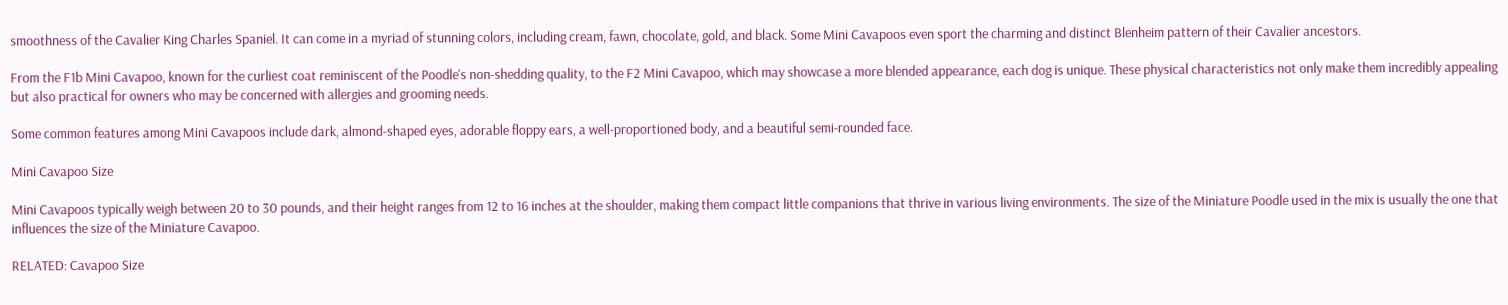smoothness of the Cavalier King Charles Spaniel. It can come in a myriad of stunning colors, including cream, fawn, chocolate, gold, and black. Some Mini Cavapoos even sport the charming and distinct Blenheim pattern of their Cavalier ancestors.

From the F1b Mini Cavapoo, known for the curliest coat reminiscent of the Poodle's non-shedding quality, to the F2 Mini Cavapoo, which may showcase a more blended appearance, each dog is unique. These physical characteristics not only make them incredibly appealing but also practical for owners who may be concerned with allergies and grooming needs.

Some common features among Mini Cavapoos include dark, almond-shaped eyes, adorable floppy ears, a well-proportioned body, and a beautiful semi-rounded face.

Mini Cavapoo Size

Mini Cavapoos typically weigh between 20 to 30 pounds, and their height ranges from 12 to 16 inches at the shoulder, making them compact little companions that thrive in various living environments. The size of the Miniature Poodle used in the mix is usually the one that influences the size of the Miniature Cavapoo.

RELATED: Cavapoo Size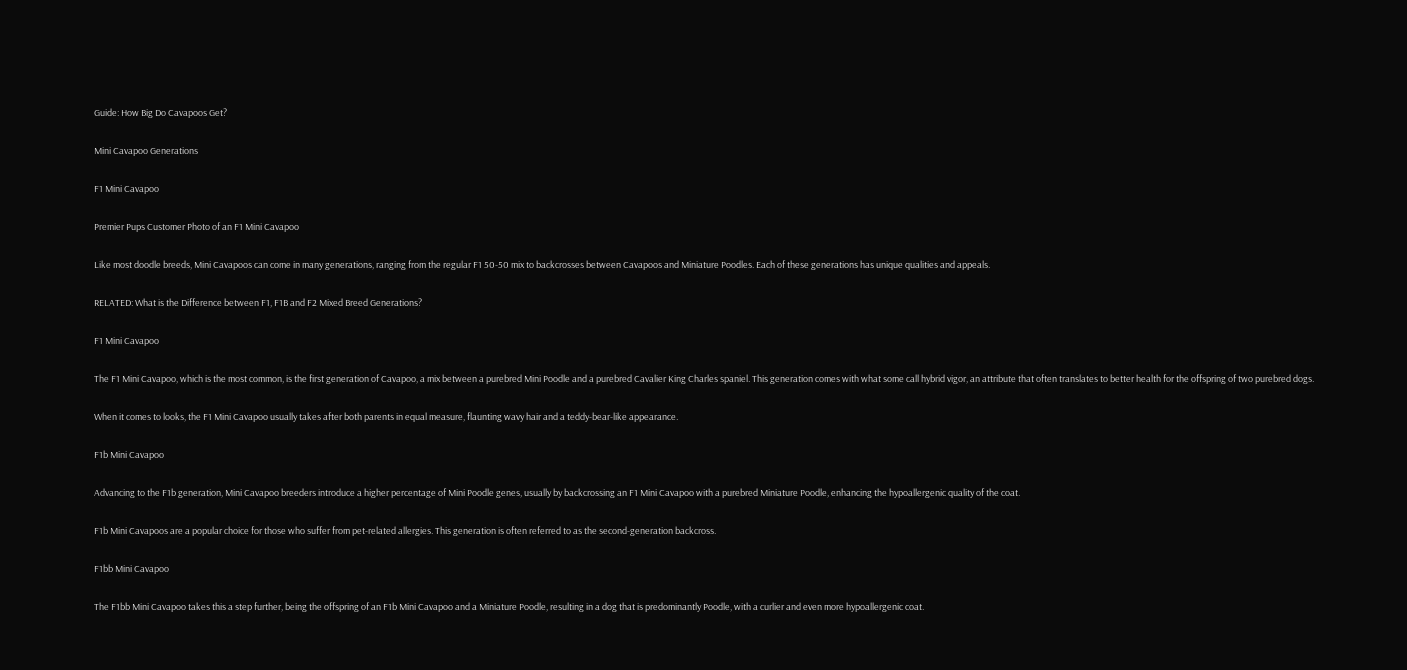Guide: How Big Do Cavapoos Get?

Mini Cavapoo Generations

F1 Mini Cavapoo

Premier Pups Customer Photo of an F1 Mini Cavapoo

Like most doodle breeds, Mini Cavapoos can come in many generations, ranging from the regular F1 50-50 mix to backcrosses between Cavapoos and Miniature Poodles. Each of these generations has unique qualities and appeals.

RELATED: What is the Difference between F1, F1B and F2 Mixed Breed Generations?

F1 Mini Cavapoo

The F1 Mini Cavapoo, which is the most common, is the first generation of Cavapoo, a mix between a purebred Mini Poodle and a purebred Cavalier King Charles spaniel. This generation comes with what some call hybrid vigor, an attribute that often translates to better health for the offspring of two purebred dogs.

When it comes to looks, the F1 Mini Cavapoo usually takes after both parents in equal measure, flaunting wavy hair and a teddy-bear-like appearance.

F1b Mini Cavapoo

Advancing to the F1b generation, Mini Cavapoo breeders introduce a higher percentage of Mini Poodle genes, usually by backcrossing an F1 Mini Cavapoo with a purebred Miniature Poodle, enhancing the hypoallergenic quality of the coat.

F1b Mini Cavapoos are a popular choice for those who suffer from pet-related allergies. This generation is often referred to as the second-generation backcross.

F1bb Mini Cavapoo

The F1bb Mini Cavapoo takes this a step further, being the offspring of an F1b Mini Cavapoo and a Miniature Poodle, resulting in a dog that is predominantly Poodle, with a curlier and even more hypoallergenic coat.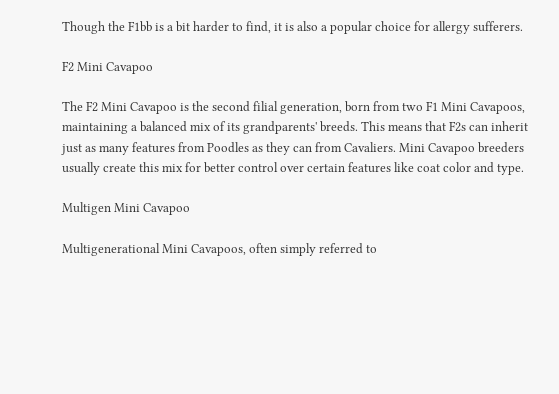Though the F1bb is a bit harder to find, it is also a popular choice for allergy sufferers.

F2 Mini Cavapoo

The F2 Mini Cavapoo is the second filial generation, born from two F1 Mini Cavapoos, maintaining a balanced mix of its grandparents' breeds. This means that F2s can inherit just as many features from Poodles as they can from Cavaliers. Mini Cavapoo breeders usually create this mix for better control over certain features like coat color and type.

Multigen Mini Cavapoo

Multigenerational Mini Cavapoos, often simply referred to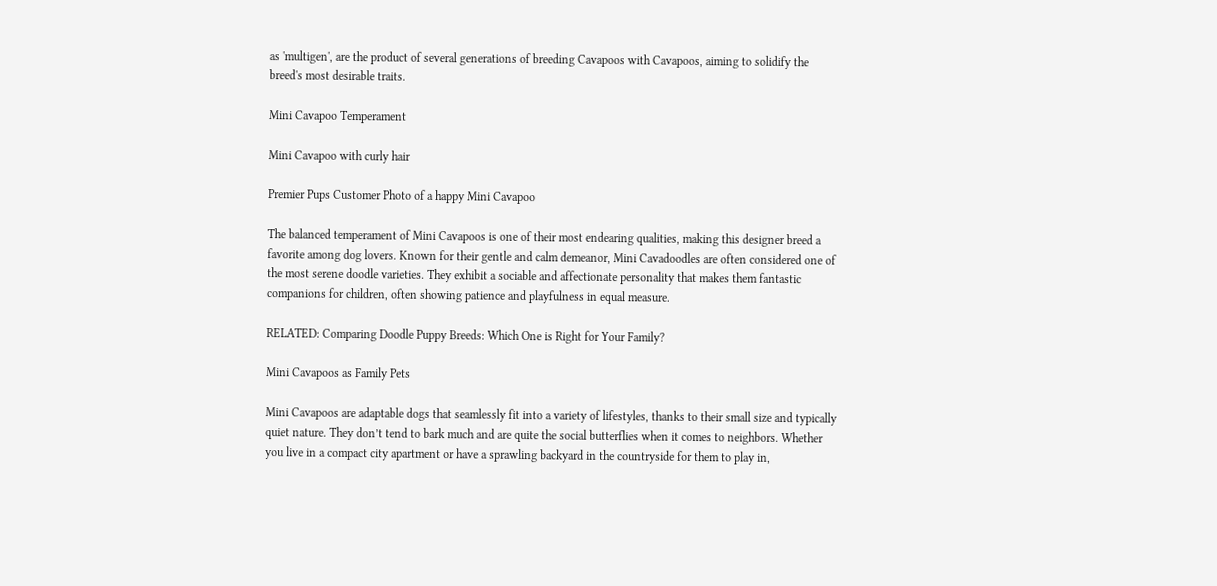as 'multigen', are the product of several generations of breeding Cavapoos with Cavapoos, aiming to solidify the breed's most desirable traits.

Mini Cavapoo Temperament

Mini Cavapoo with curly hair

Premier Pups Customer Photo of a happy Mini Cavapoo

The balanced temperament of Mini Cavapoos is one of their most endearing qualities, making this designer breed a favorite among dog lovers. Known for their gentle and calm demeanor, Mini Cavadoodles are often considered one of the most serene doodle varieties. They exhibit a sociable and affectionate personality that makes them fantastic companions for children, often showing patience and playfulness in equal measure.

RELATED: Comparing Doodle Puppy Breeds: Which One is Right for Your Family?

Mini Cavapoos as Family Pets

Mini Cavapoos are adaptable dogs that seamlessly fit into a variety of lifestyles, thanks to their small size and typically quiet nature. They don’t tend to bark much and are quite the social butterflies when it comes to neighbors. Whether you live in a compact city apartment or have a sprawling backyard in the countryside for them to play in,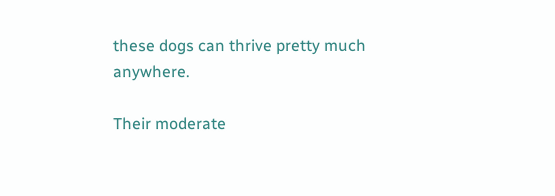these dogs can thrive pretty much anywhere.

Their moderate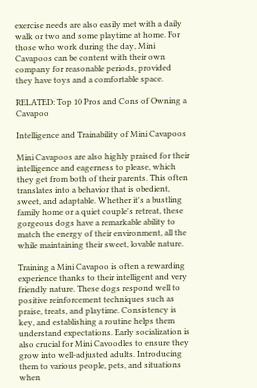exercise needs are also easily met with a daily walk or two and some playtime at home. For those who work during the day, Mini Cavapoos can be content with their own company for reasonable periods, provided they have toys and a comfortable space.

RELATED: Top 10 Pros and Cons of Owning a Cavapoo

Intelligence and Trainability of Mini Cavapoos

Mini Cavapoos are also highly praised for their intelligence and eagerness to please, which they get from both of their parents. This often translates into a behavior that is obedient, sweet, and adaptable. Whether it's a bustling family home or a quiet couple's retreat, these gorgeous dogs have a remarkable ability to match the energy of their environment, all the while maintaining their sweet, lovable nature.

Training a Mini Cavapoo is often a rewarding experience thanks to their intelligent and very friendly nature. These dogs respond well to positive reinforcement techniques such as praise, treats, and playtime. Consistency is key, and establishing a routine helps them understand expectations. Early socialization is also crucial for Mini Cavoodles to ensure they grow into well-adjusted adults. Introducing them to various people, pets, and situations when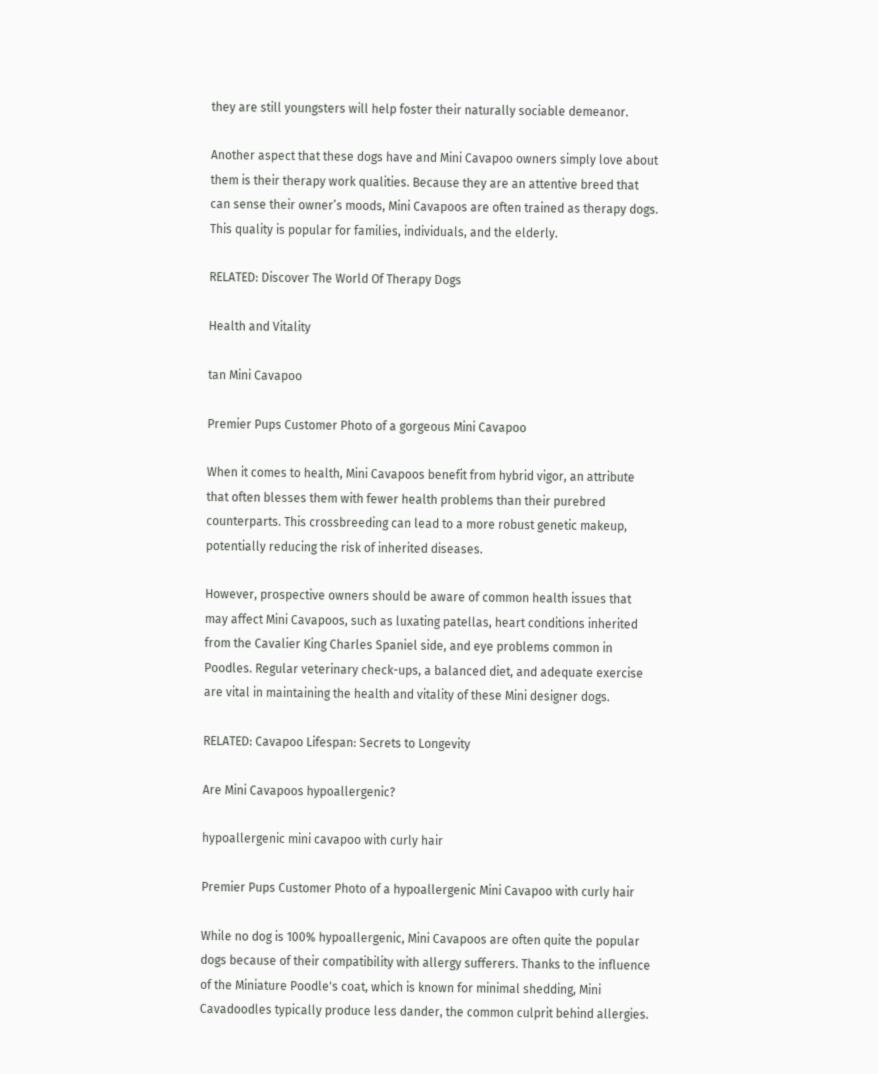they are still youngsters will help foster their naturally sociable demeanor.

Another aspect that these dogs have and Mini Cavapoo owners simply love about them is their therapy work qualities. Because they are an attentive breed that can sense their owner’s moods, Mini Cavapoos are often trained as therapy dogs. This quality is popular for families, individuals, and the elderly.

RELATED: Discover The World Of Therapy Dogs

Health and Vitality

tan Mini Cavapoo

Premier Pups Customer Photo of a gorgeous Mini Cavapoo

When it comes to health, Mini Cavapoos benefit from hybrid vigor, an attribute that often blesses them with fewer health problems than their purebred counterparts. This crossbreeding can lead to a more robust genetic makeup, potentially reducing the risk of inherited diseases.

However, prospective owners should be aware of common health issues that may affect Mini Cavapoos, such as luxating patellas, heart conditions inherited from the Cavalier King Charles Spaniel side, and eye problems common in Poodles. Regular veterinary check-ups, a balanced diet, and adequate exercise are vital in maintaining the health and vitality of these Mini designer dogs.

RELATED: Cavapoo Lifespan: Secrets to Longevity

Are Mini Cavapoos hypoallergenic?

hypoallergenic mini cavapoo with curly hair

Premier Pups Customer Photo of a hypoallergenic Mini Cavapoo with curly hair

While no dog is 100% hypoallergenic, Mini Cavapoos are often quite the popular dogs because of their compatibility with allergy sufferers. Thanks to the influence of the Miniature Poodle's coat, which is known for minimal shedding, Mini Cavadoodles typically produce less dander, the common culprit behind allergies.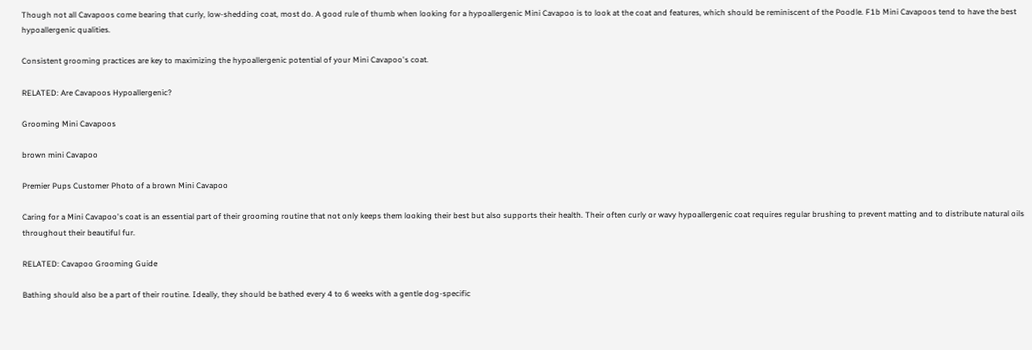Though not all Cavapoos come bearing that curly, low-shedding coat, most do. A good rule of thumb when looking for a hypoallergenic Mini Cavapoo is to look at the coat and features, which should be reminiscent of the Poodle. F1b Mini Cavapoos tend to have the best hypoallergenic qualities.

Consistent grooming practices are key to maximizing the hypoallergenic potential of your Mini Cavapoo's coat.

RELATED: Are Cavapoos Hypoallergenic?

Grooming Mini Cavapoos

brown mini Cavapoo

Premier Pups Customer Photo of a brown Mini Cavapoo

Caring for a Mini Cavapoo's coat is an essential part of their grooming routine that not only keeps them looking their best but also supports their health. Their often curly or wavy hypoallergenic coat requires regular brushing to prevent matting and to distribute natural oils throughout their beautiful fur.

RELATED: Cavapoo Grooming Guide

Bathing should also be a part of their routine. Ideally, they should be bathed every 4 to 6 weeks with a gentle dog-specific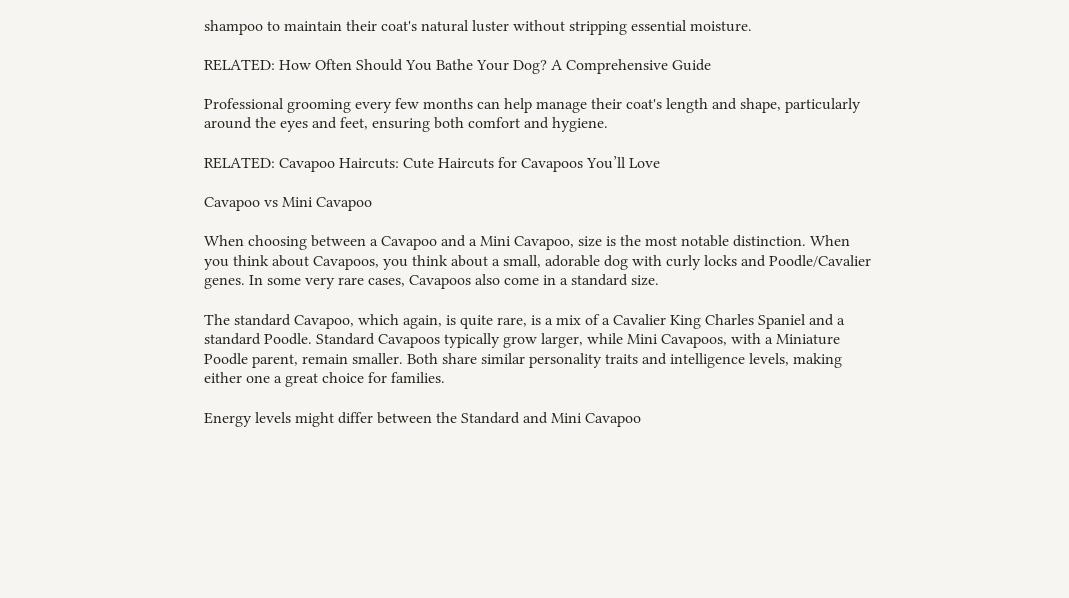shampoo to maintain their coat's natural luster without stripping essential moisture.

RELATED: How Often Should You Bathe Your Dog? A Comprehensive Guide

Professional grooming every few months can help manage their coat's length and shape, particularly around the eyes and feet, ensuring both comfort and hygiene.

RELATED: Cavapoo Haircuts: Cute Haircuts for Cavapoos You’ll Love

Cavapoo vs Mini Cavapoo

When choosing between a Cavapoo and a Mini Cavapoo, size is the most notable distinction. When you think about Cavapoos, you think about a small, adorable dog with curly locks and Poodle/Cavalier genes. In some very rare cases, Cavapoos also come in a standard size.

The standard Cavapoo, which again, is quite rare, is a mix of a Cavalier King Charles Spaniel and a standard Poodle. Standard Cavapoos typically grow larger, while Mini Cavapoos, with a Miniature Poodle parent, remain smaller. Both share similar personality traits and intelligence levels, making either one a great choice for families.

Energy levels might differ between the Standard and Mini Cavapoo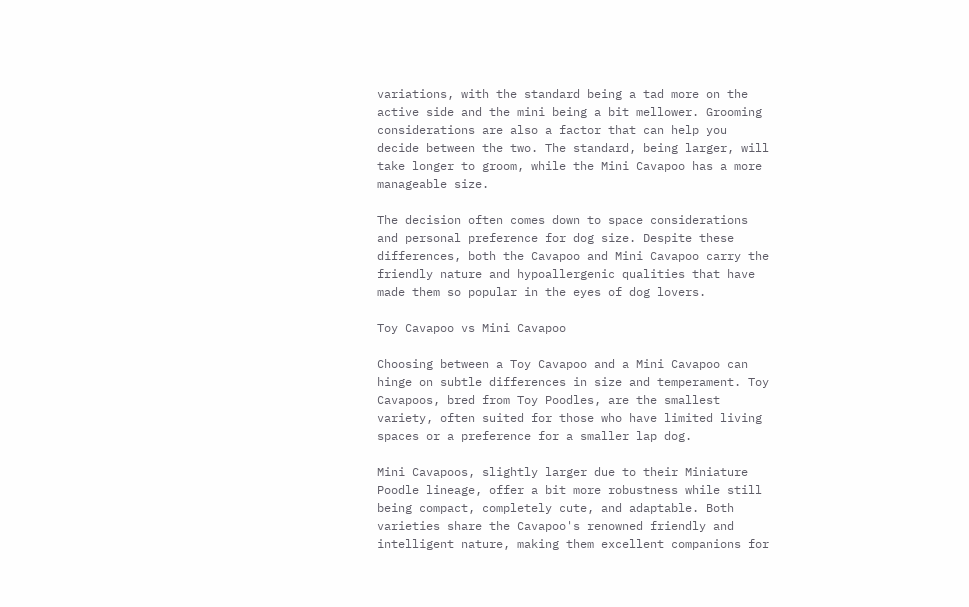variations, with the standard being a tad more on the active side and the mini being a bit mellower. Grooming considerations are also a factor that can help you decide between the two. The standard, being larger, will take longer to groom, while the Mini Cavapoo has a more manageable size.

The decision often comes down to space considerations and personal preference for dog size. Despite these differences, both the Cavapoo and Mini Cavapoo carry the friendly nature and hypoallergenic qualities that have made them so popular in the eyes of dog lovers.

Toy Cavapoo vs Mini Cavapoo

Choosing between a Toy Cavapoo and a Mini Cavapoo can hinge on subtle differences in size and temperament. Toy Cavapoos, bred from Toy Poodles, are the smallest variety, often suited for those who have limited living spaces or a preference for a smaller lap dog.

Mini Cavapoos, slightly larger due to their Miniature Poodle lineage, offer a bit more robustness while still being compact, completely cute, and adaptable. Both varieties share the Cavapoo's renowned friendly and intelligent nature, making them excellent companions for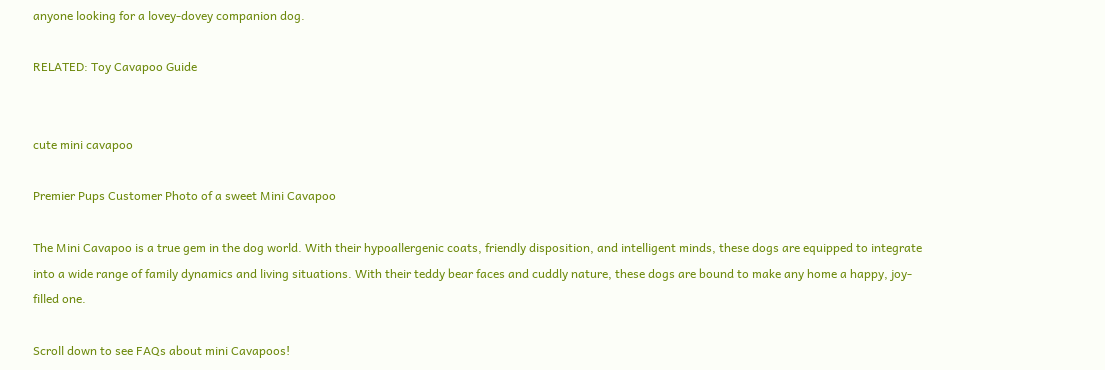anyone looking for a lovey-dovey companion dog.

RELATED: Toy Cavapoo Guide


cute mini cavapoo

Premier Pups Customer Photo of a sweet Mini Cavapoo

The Mini Cavapoo is a true gem in the dog world. With their hypoallergenic coats, friendly disposition, and intelligent minds, these dogs are equipped to integrate into a wide range of family dynamics and living situations. With their teddy bear faces and cuddly nature, these dogs are bound to make any home a happy, joy-filled one.

Scroll down to see FAQs about mini Cavapoos!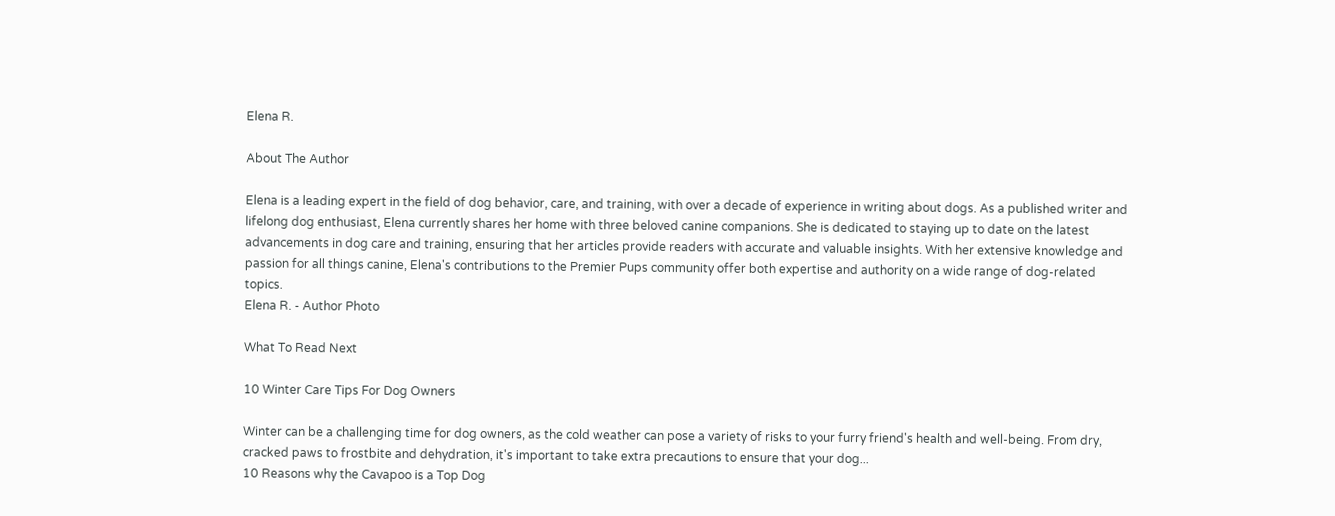Elena R.

About The Author

Elena is a leading expert in the field of dog behavior, care, and training, with over a decade of experience in writing about dogs. As a published writer and lifelong dog enthusiast, Elena currently shares her home with three beloved canine companions. She is dedicated to staying up to date on the latest advancements in dog care and training, ensuring that her articles provide readers with accurate and valuable insights. With her extensive knowledge and passion for all things canine, Elena's contributions to the Premier Pups community offer both expertise and authority on a wide range of dog-related topics.
Elena R. - Author Photo

What To Read Next

10 Winter Care Tips For Dog Owners

Winter can be a challenging time for dog owners, as the cold weather can pose a variety of risks to your furry friend's health and well-being. From dry, cracked paws to frostbite and dehydration, it's important to take extra precautions to ensure that your dog...
10 Reasons why the Cavapoo is a Top Dog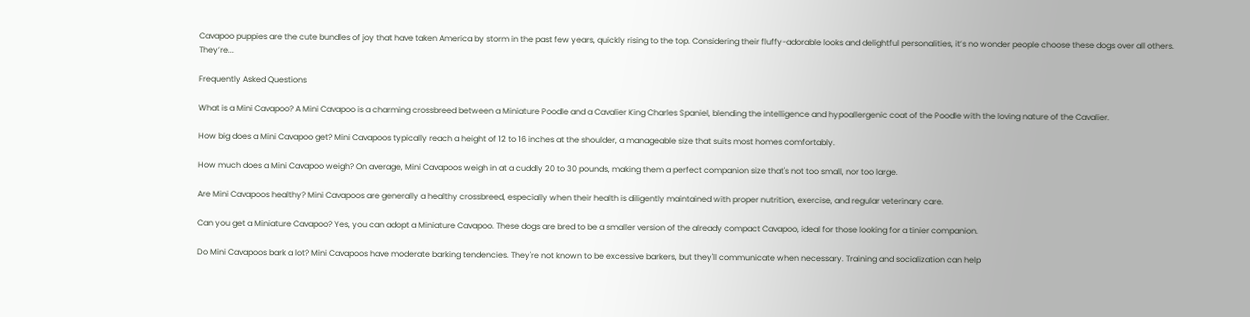Cavapoo puppies are the cute bundles of joy that have taken America by storm in the past few years, quickly rising to the top. Considering their fluffy-adorable looks and delightful personalities, it’s no wonder people choose these dogs over all others. They’re...

Frequently Asked Questions

What is a Mini Cavapoo? A Mini Cavapoo is a charming crossbreed between a Miniature Poodle and a Cavalier King Charles Spaniel, blending the intelligence and hypoallergenic coat of the Poodle with the loving nature of the Cavalier.

How big does a Mini Cavapoo get? Mini Cavapoos typically reach a height of 12 to 16 inches at the shoulder, a manageable size that suits most homes comfortably.

How much does a Mini Cavapoo weigh? On average, Mini Cavapoos weigh in at a cuddly 20 to 30 pounds, making them a perfect companion size that's not too small, nor too large.

Are Mini Cavapoos healthy? Mini Cavapoos are generally a healthy crossbreed, especially when their health is diligently maintained with proper nutrition, exercise, and regular veterinary care.

Can you get a Miniature Cavapoo? Yes, you can adopt a Miniature Cavapoo. These dogs are bred to be a smaller version of the already compact Cavapoo, ideal for those looking for a tinier companion.

Do Mini Cavapoos bark a lot? Mini Cavapoos have moderate barking tendencies. They're not known to be excessive barkers, but they'll communicate when necessary. Training and socialization can help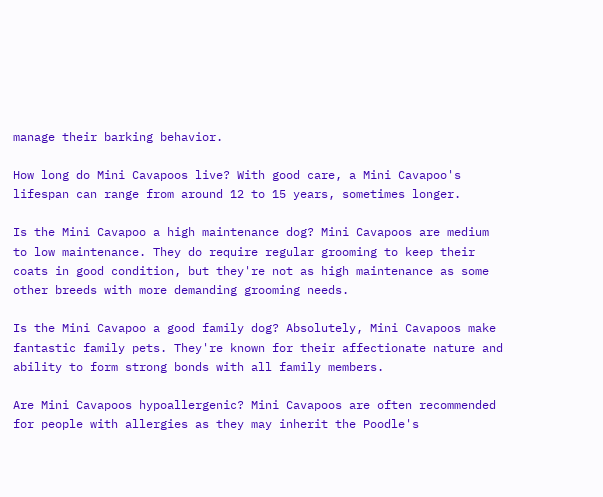manage their barking behavior.

How long do Mini Cavapoos live? With good care, a Mini Cavapoo's lifespan can range from around 12 to 15 years, sometimes longer.

Is the Mini Cavapoo a high maintenance dog? Mini Cavapoos are medium to low maintenance. They do require regular grooming to keep their coats in good condition, but they're not as high maintenance as some other breeds with more demanding grooming needs.

Is the Mini Cavapoo a good family dog? Absolutely, Mini Cavapoos make fantastic family pets. They're known for their affectionate nature and ability to form strong bonds with all family members.

Are Mini Cavapoos hypoallergenic? Mini Cavapoos are often recommended for people with allergies as they may inherit the Poodle's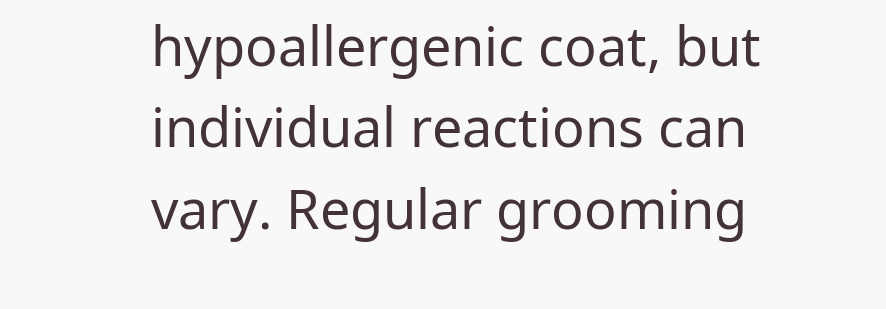hypoallergenic coat, but individual reactions can vary. Regular grooming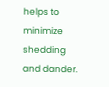helps to minimize shedding and dander.